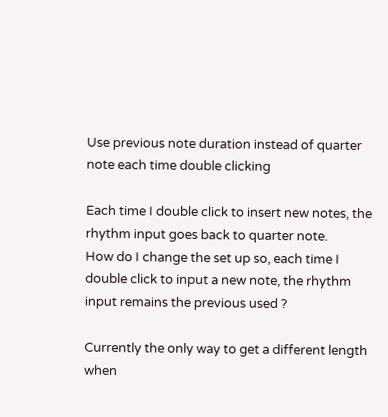Use previous note duration instead of quarter note each time double clicking

Each time I double click to insert new notes, the rhythm input goes back to quarter note.
How do I change the set up so, each time I double click to input a new note, the rhythm input remains the previous used ?

Currently the only way to get a different length when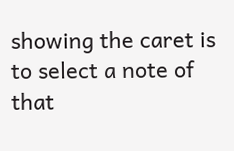showing the caret is to select a note of that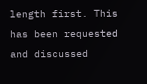length first. This has been requested and discussed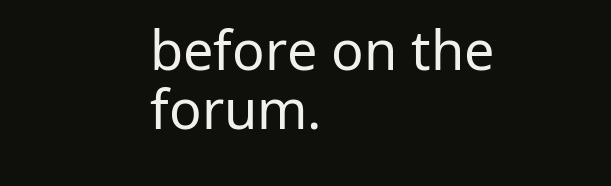before on the forum.